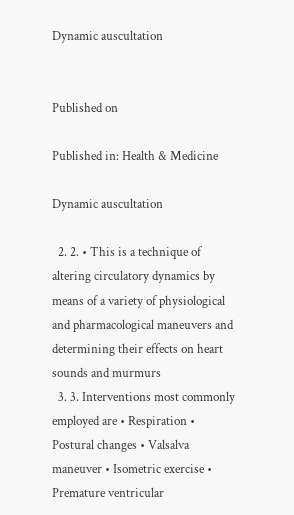Dynamic auscultation


Published on

Published in: Health & Medicine

Dynamic auscultation

  2. 2. • This is a technique of altering circulatory dynamics by means of a variety of physiological and pharmacological maneuvers and determining their effects on heart sounds and murmurs
  3. 3. Interventions most commonly employed are • Respiration • Postural changes • Valsalva maneuver • Isometric exercise • Premature ventricular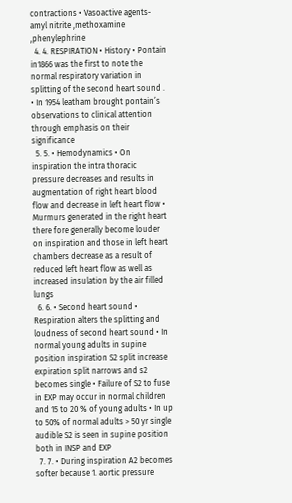contractions • Vasoactive agents- amyl nitrite ,methoxamine ,phenylephrine
  4. 4. RESPIRATION • History • Pontain in1866 was the first to note the normal respiratory variation in splitting of the second heart sound . • In 1954 leatham brought pontain’s observations to clinical attention through emphasis on their significance
  5. 5. • Hemodynamics • On inspiration the intra thoracic pressure decreases and results in augmentation of right heart blood flow and decrease in left heart flow • Murmurs generated in the right heart there fore generally become louder on inspiration and those in left heart chambers decrease as a result of reduced left heart flow as well as increased insulation by the air filled lungs
  6. 6. • Second heart sound • Respiration alters the splitting and loudness of second heart sound • In normal young adults in supine position inspiration S2 split increase expiration split narrows and s2 becomes single • Failure of S2 to fuse in EXP may occur in normal children and 15 to 20 % of young adults • In up to 50% of normal adults > 50 yr single audible S2 is seen in supine position both in INSP and EXP
  7. 7. • During inspiration A2 becomes softer because 1. aortic pressure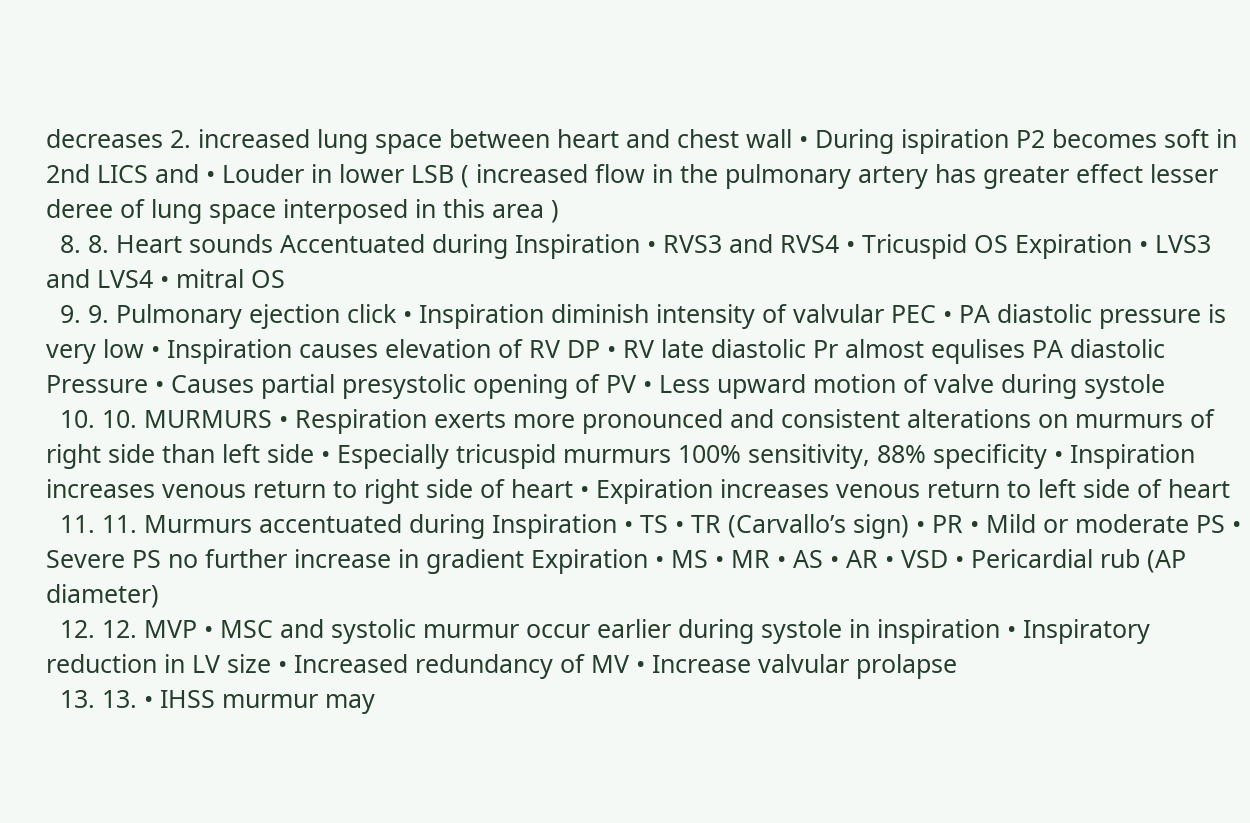decreases 2. increased lung space between heart and chest wall • During ispiration P2 becomes soft in 2nd LICS and • Louder in lower LSB ( increased flow in the pulmonary artery has greater effect lesser deree of lung space interposed in this area )
  8. 8. Heart sounds Accentuated during Inspiration • RVS3 and RVS4 • Tricuspid OS Expiration • LVS3 and LVS4 • mitral OS
  9. 9. Pulmonary ejection click • Inspiration diminish intensity of valvular PEC • PA diastolic pressure is very low • Inspiration causes elevation of RV DP • RV late diastolic Pr almost equlises PA diastolic Pressure • Causes partial presystolic opening of PV • Less upward motion of valve during systole
  10. 10. MURMURS • Respiration exerts more pronounced and consistent alterations on murmurs of right side than left side • Especially tricuspid murmurs 100% sensitivity, 88% specificity • Inspiration increases venous return to right side of heart • Expiration increases venous return to left side of heart
  11. 11. Murmurs accentuated during Inspiration • TS • TR (Carvallo’s sign) • PR • Mild or moderate PS • Severe PS no further increase in gradient Expiration • MS • MR • AS • AR • VSD • Pericardial rub (AP diameter)
  12. 12. MVP • MSC and systolic murmur occur earlier during systole in inspiration • Inspiratory reduction in LV size • Increased redundancy of MV • Increase valvular prolapse
  13. 13. • IHSS murmur may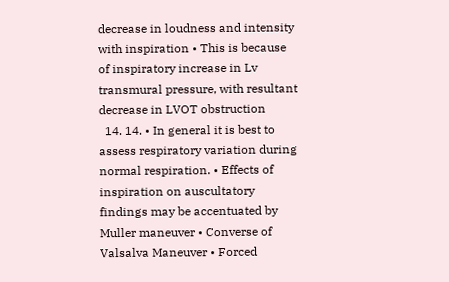decrease in loudness and intensity with inspiration • This is because of inspiratory increase in Lv transmural pressure, with resultant decrease in LVOT obstruction
  14. 14. • In general it is best to assess respiratory variation during normal respiration. • Effects of inspiration on auscultatory findings may be accentuated by Muller maneuver • Converse of Valsalva Maneuver • Forced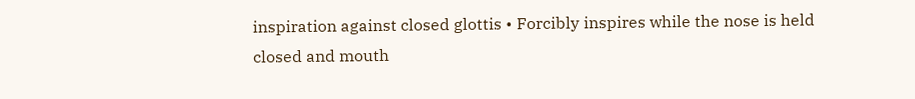inspiration against closed glottis • Forcibly inspires while the nose is held closed and mouth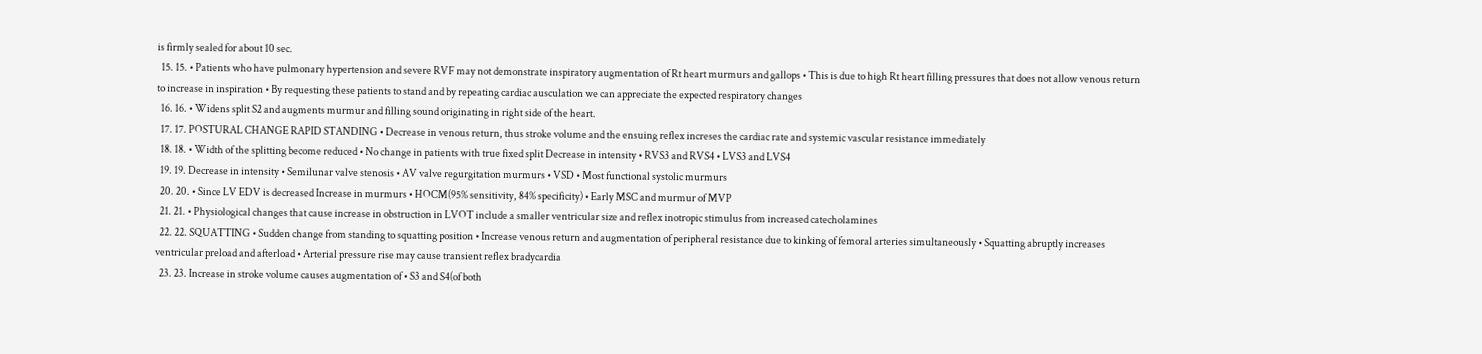is firmly sealed for about 10 sec.
  15. 15. • Patients who have pulmonary hypertension and severe RVF may not demonstrate inspiratory augmentation of Rt heart murmurs and gallops • This is due to high Rt heart filling pressures that does not allow venous return to increase in inspiration • By requesting these patients to stand and by repeating cardiac ausculation we can appreciate the expected respiratory changes
  16. 16. • Widens split S2 and augments murmur and filling sound originating in right side of the heart.
  17. 17. POSTURAL CHANGE RAPID STANDING • Decrease in venous return, thus stroke volume and the ensuing reflex increses the cardiac rate and systemic vascular resistance immediately
  18. 18. • Width of the splitting become reduced • No change in patients with true fixed split Decrease in intensity • RVS3 and RVS4 • LVS3 and LVS4
  19. 19. Decrease in intensity • Semilunar valve stenosis • AV valve regurgitation murmurs • VSD • Most functional systolic murmurs
  20. 20. • Since LV EDV is decreased Increase in murmurs • HOCM(95% sensitivity, 84% specificity) • Early MSC and murmur of MVP
  21. 21. • Physiological changes that cause increase in obstruction in LVOT include a smaller ventricular size and reflex inotropic stimulus from increased catecholamines
  22. 22. SQUATTING • Sudden change from standing to squatting position • Increase venous return and augmentation of peripheral resistance due to kinking of femoral arteries simultaneously • Squatting abruptly increases ventricular preload and afterload • Arterial pressure rise may cause transient reflex bradycardia
  23. 23. Increase in stroke volume causes augmentation of • S3 and S4(of both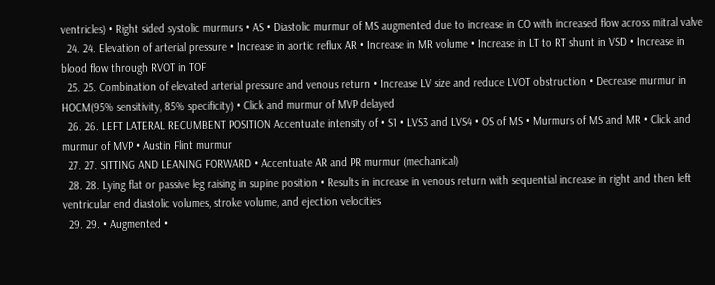ventricles) • Right sided systolic murmurs • AS • Diastolic murmur of MS augmented due to increase in CO with increased flow across mitral valve
  24. 24. Elevation of arterial pressure • Increase in aortic reflux AR • Increase in MR volume • Increase in LT to RT shunt in VSD • Increase in blood flow through RVOT in TOF
  25. 25. Combination of elevated arterial pressure and venous return • Increase LV size and reduce LVOT obstruction • Decrease murmur in HOCM(95% sensitivity, 85% specificity) • Click and murmur of MVP delayed
  26. 26. LEFT LATERAL RECUMBENT POSITION Accentuate intensity of • S1 • LVS3 and LVS4 • OS of MS • Murmurs of MS and MR • Click and murmur of MVP • Austin Flint murmur
  27. 27. SITTING AND LEANING FORWARD • Accentuate AR and PR murmur (mechanical)
  28. 28. Lying flat or passive leg raising in supine position • Results in increase in venous return with sequential increase in right and then left ventricular end diastolic volumes, stroke volume, and ejection velocities
  29. 29. • Augmented •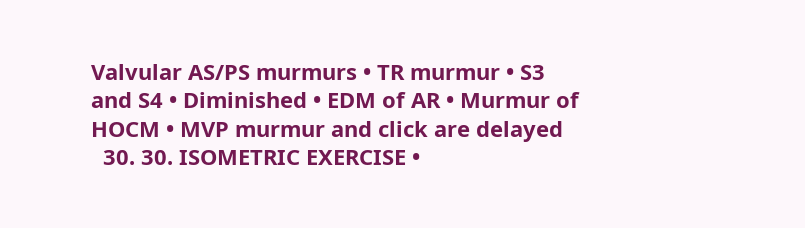Valvular AS/PS murmurs • TR murmur • S3 and S4 • Diminished • EDM of AR • Murmur of HOCM • MVP murmur and click are delayed
  30. 30. ISOMETRIC EXERCISE •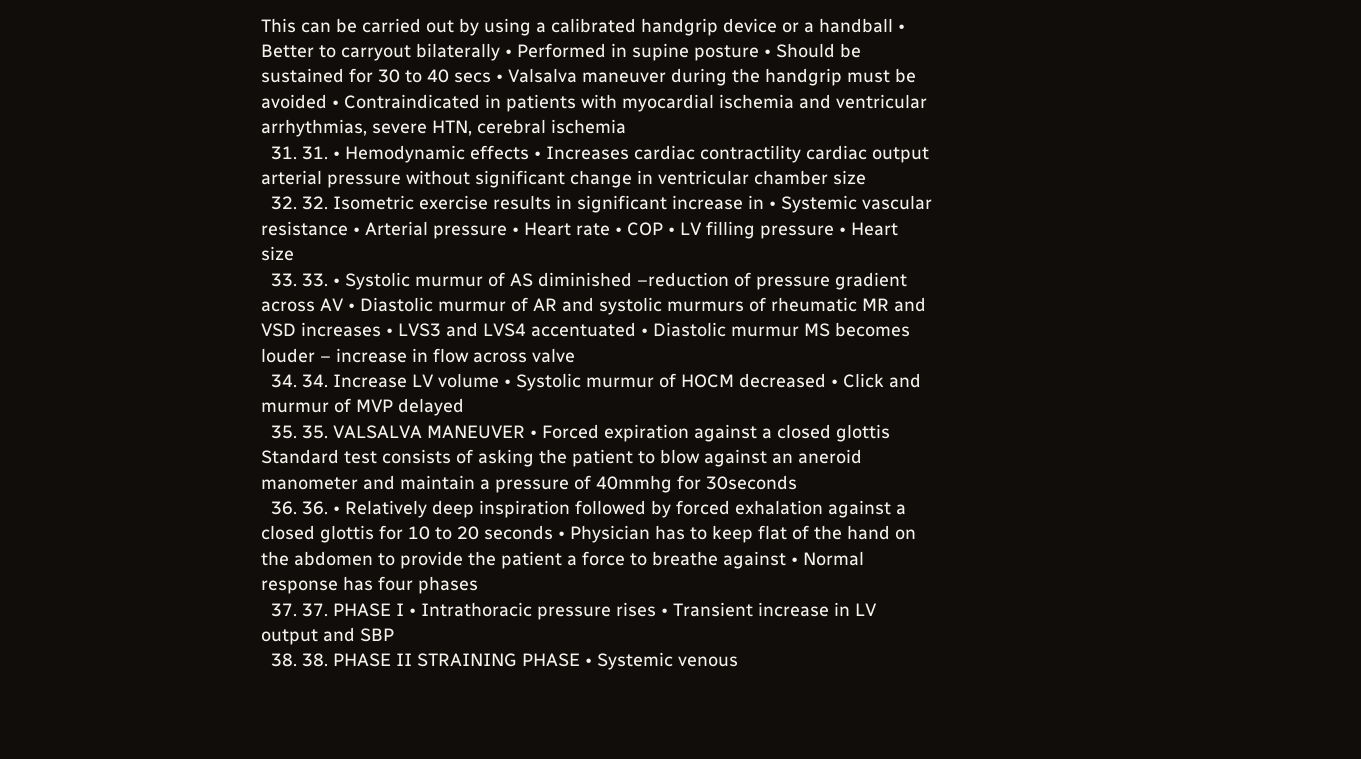This can be carried out by using a calibrated handgrip device or a handball • Better to carryout bilaterally • Performed in supine posture • Should be sustained for 30 to 40 secs • Valsalva maneuver during the handgrip must be avoided • Contraindicated in patients with myocardial ischemia and ventricular arrhythmias, severe HTN, cerebral ischemia
  31. 31. • Hemodynamic effects • Increases cardiac contractility cardiac output arterial pressure without significant change in ventricular chamber size
  32. 32. Isometric exercise results in significant increase in • Systemic vascular resistance • Arterial pressure • Heart rate • COP • LV filling pressure • Heart size
  33. 33. • Systolic murmur of AS diminished –reduction of pressure gradient across AV • Diastolic murmur of AR and systolic murmurs of rheumatic MR and VSD increases • LVS3 and LVS4 accentuated • Diastolic murmur MS becomes louder – increase in flow across valve
  34. 34. Increase LV volume • Systolic murmur of HOCM decreased • Click and murmur of MVP delayed
  35. 35. VALSALVA MANEUVER • Forced expiration against a closed glottis Standard test consists of asking the patient to blow against an aneroid manometer and maintain a pressure of 40mmhg for 30seconds
  36. 36. • Relatively deep inspiration followed by forced exhalation against a closed glottis for 10 to 20 seconds • Physician has to keep flat of the hand on the abdomen to provide the patient a force to breathe against • Normal response has four phases
  37. 37. PHASE I • Intrathoracic pressure rises • Transient increase in LV output and SBP
  38. 38. PHASE II STRAINING PHASE • Systemic venous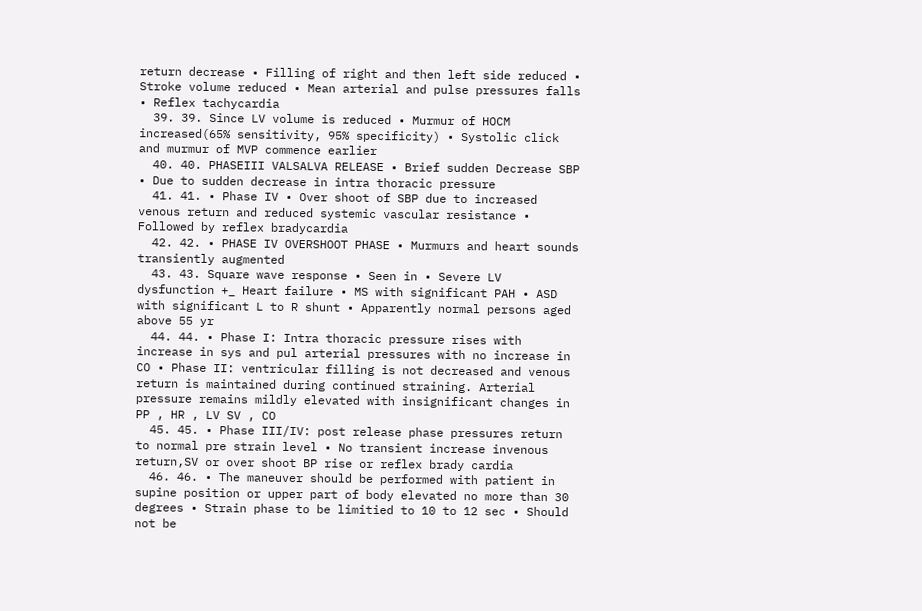return decrease • Filling of right and then left side reduced • Stroke volume reduced • Mean arterial and pulse pressures falls • Reflex tachycardia
  39. 39. Since LV volume is reduced • Murmur of HOCM increased(65% sensitivity, 95% specificity) • Systolic click and murmur of MVP commence earlier
  40. 40. PHASEIII VALSALVA RELEASE • Brief sudden Decrease SBP • Due to sudden decrease in intra thoracic pressure
  41. 41. • Phase IV • Over shoot of SBP due to increased venous return and reduced systemic vascular resistance • Followed by reflex bradycardia
  42. 42. • PHASE IV OVERSHOOT PHASE • Murmurs and heart sounds transiently augmented
  43. 43. Square wave response • Seen in • Severe LV dysfunction +_ Heart failure • MS with significant PAH • ASD with significant L to R shunt • Apparently normal persons aged above 55 yr
  44. 44. • Phase I: Intra thoracic pressure rises with increase in sys and pul arterial pressures with no increase in CO • Phase II: ventricular filling is not decreased and venous return is maintained during continued straining. Arterial pressure remains mildly elevated with insignificant changes in PP , HR , LV SV , CO
  45. 45. • Phase III/IV: post release phase pressures return to normal pre strain level • No transient increase invenous return,SV or over shoot BP rise or reflex brady cardia
  46. 46. • The maneuver should be performed with patient in supine position or upper part of body elevated no more than 30 degrees • Strain phase to be limitied to 10 to 12 sec • Should not be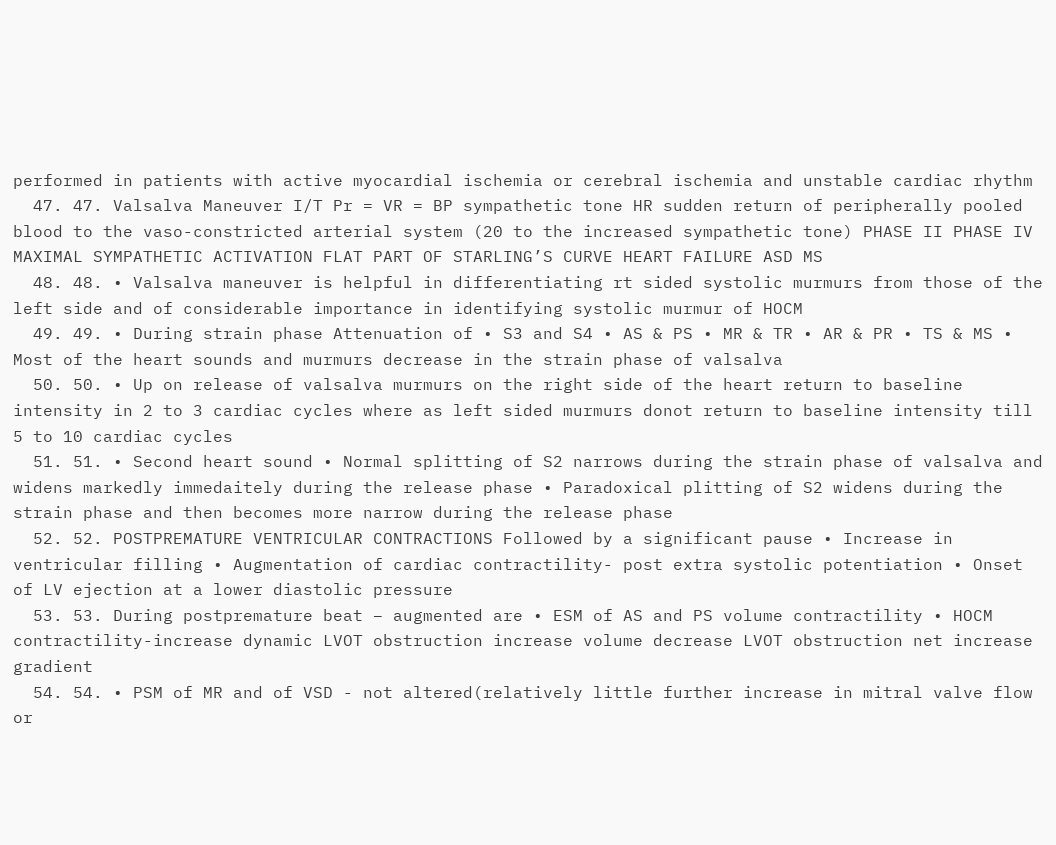performed in patients with active myocardial ischemia or cerebral ischemia and unstable cardiac rhythm
  47. 47. Valsalva Maneuver I/T Pr = VR = BP sympathetic tone HR sudden return of peripherally pooled blood to the vaso-constricted arterial system (20 to the increased sympathetic tone) PHASE II PHASE IV MAXIMAL SYMPATHETIC ACTIVATION FLAT PART OF STARLING’S CURVE HEART FAILURE ASD MS
  48. 48. • Valsalva maneuver is helpful in differentiating rt sided systolic murmurs from those of the left side and of considerable importance in identifying systolic murmur of HOCM
  49. 49. • During strain phase Attenuation of • S3 and S4 • AS & PS • MR & TR • AR & PR • TS & MS • Most of the heart sounds and murmurs decrease in the strain phase of valsalva
  50. 50. • Up on release of valsalva murmurs on the right side of the heart return to baseline intensity in 2 to 3 cardiac cycles where as left sided murmurs donot return to baseline intensity till 5 to 10 cardiac cycles
  51. 51. • Second heart sound • Normal splitting of S2 narrows during the strain phase of valsalva and widens markedly immedaitely during the release phase • Paradoxical plitting of S2 widens during the strain phase and then becomes more narrow during the release phase
  52. 52. POSTPREMATURE VENTRICULAR CONTRACTIONS Followed by a significant pause • Increase in ventricular filling • Augmentation of cardiac contractility- post extra systolic potentiation • Onset of LV ejection at a lower diastolic pressure
  53. 53. During postpremature beat – augmented are • ESM of AS and PS volume contractility • HOCM contractility-increase dynamic LVOT obstruction increase volume decrease LVOT obstruction net increase gradient
  54. 54. • PSM of MR and of VSD - not altered(relatively little further increase in mitral valve flow or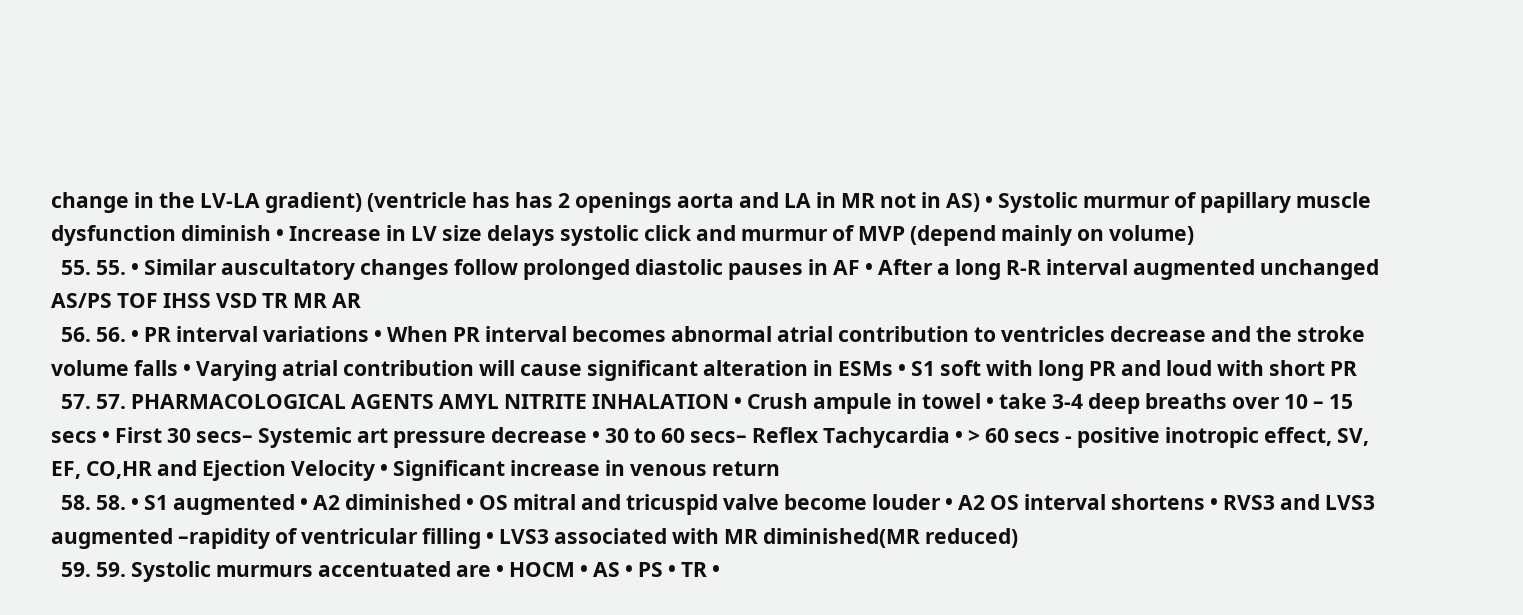change in the LV-LA gradient) (ventricle has has 2 openings aorta and LA in MR not in AS) • Systolic murmur of papillary muscle dysfunction diminish • Increase in LV size delays systolic click and murmur of MVP (depend mainly on volume)
  55. 55. • Similar auscultatory changes follow prolonged diastolic pauses in AF • After a long R-R interval augmented unchanged AS/PS TOF IHSS VSD TR MR AR
  56. 56. • PR interval variations • When PR interval becomes abnormal atrial contribution to ventricles decrease and the stroke volume falls • Varying atrial contribution will cause significant alteration in ESMs • S1 soft with long PR and loud with short PR
  57. 57. PHARMACOLOGICAL AGENTS AMYL NITRITE INHALATION • Crush ampule in towel • take 3-4 deep breaths over 10 – 15 secs • First 30 secs– Systemic art pressure decrease • 30 to 60 secs– Reflex Tachycardia • > 60 secs - positive inotropic effect, SV, EF, CO,HR and Ejection Velocity • Significant increase in venous return
  58. 58. • S1 augmented • A2 diminished • OS mitral and tricuspid valve become louder • A2 OS interval shortens • RVS3 and LVS3 augmented –rapidity of ventricular filling • LVS3 associated with MR diminished(MR reduced)
  59. 59. Systolic murmurs accentuated are • HOCM • AS • PS • TR •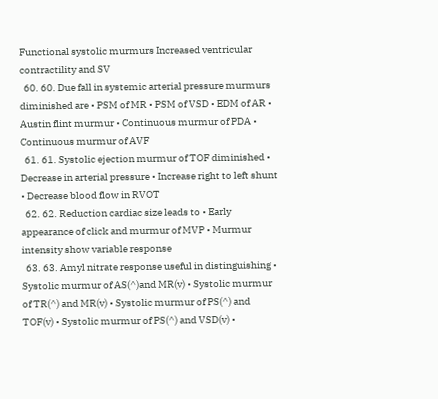Functional systolic murmurs Increased ventricular contractility and SV
  60. 60. Due fall in systemic arterial pressure murmurs diminished are • PSM of MR • PSM of VSD • EDM of AR • Austin flint murmur • Continuous murmur of PDA • Continuous murmur of AVF
  61. 61. Systolic ejection murmur of TOF diminished • Decrease in arterial pressure • Increase right to left shunt • Decrease blood flow in RVOT
  62. 62. Reduction cardiac size leads to • Early appearance of click and murmur of MVP • Murmur intensity show variable response
  63. 63. Amyl nitrate response useful in distinguishing • Systolic murmur of AS(^)and MR(v) • Systolic murmur of TR(^) and MR(v) • Systolic murmur of PS(^) and TOF(v) • Systolic murmur of PS(^) and VSD(v) •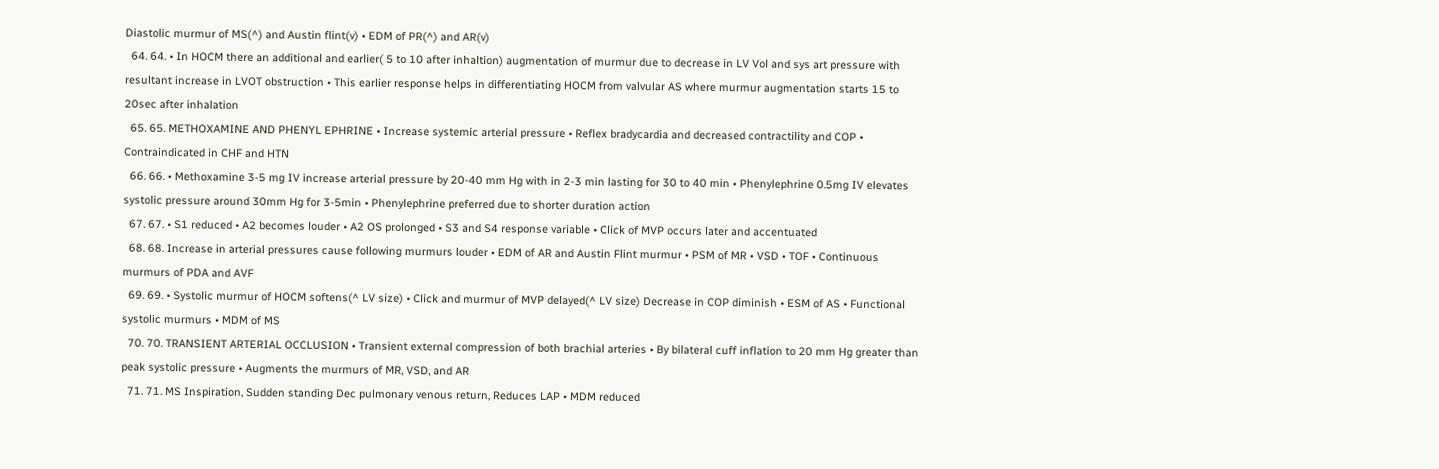Diastolic murmur of MS(^) and Austin flint(v) • EDM of PR(^) and AR(v)
  64. 64. • In HOCM there an additional and earlier( 5 to 10 after inhaltion) augmentation of murmur due to decrease in LV Vol and sys art pressure with resultant increase in LVOT obstruction • This earlier response helps in differentiating HOCM from valvular AS where murmur augmentation starts 15 to 20sec after inhalation
  65. 65. METHOXAMINE AND PHENYL EPHRINE • Increase systemic arterial pressure • Reflex bradycardia and decreased contractility and COP • Contraindicated in CHF and HTN
  66. 66. • Methoxamine 3-5 mg IV increase arterial pressure by 20-40 mm Hg with in 2-3 min lasting for 30 to 40 min • Phenylephrine 0.5mg IV elevates systolic pressure around 30mm Hg for 3-5min • Phenylephrine preferred due to shorter duration action
  67. 67. • S1 reduced • A2 becomes louder • A2 OS prolonged • S3 and S4 response variable • Click of MVP occurs later and accentuated
  68. 68. Increase in arterial pressures cause following murmurs louder • EDM of AR and Austin Flint murmur • PSM of MR • VSD • TOF • Continuous murmurs of PDA and AVF
  69. 69. • Systolic murmur of HOCM softens(^ LV size) • Click and murmur of MVP delayed(^ LV size) Decrease in COP diminish • ESM of AS • Functional systolic murmurs • MDM of MS
  70. 70. TRANSIENT ARTERIAL OCCLUSION • Transient external compression of both brachial arteries • By bilateral cuff inflation to 20 mm Hg greater than peak systolic pressure • Augments the murmurs of MR, VSD, and AR
  71. 71. MS Inspiration, Sudden standing Dec pulmonary venous return, Reduces LAP • MDM reduced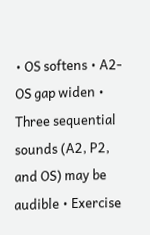• OS softens • A2-OS gap widen • Three sequential sounds (A2, P2, and OS) may be audible • Exercise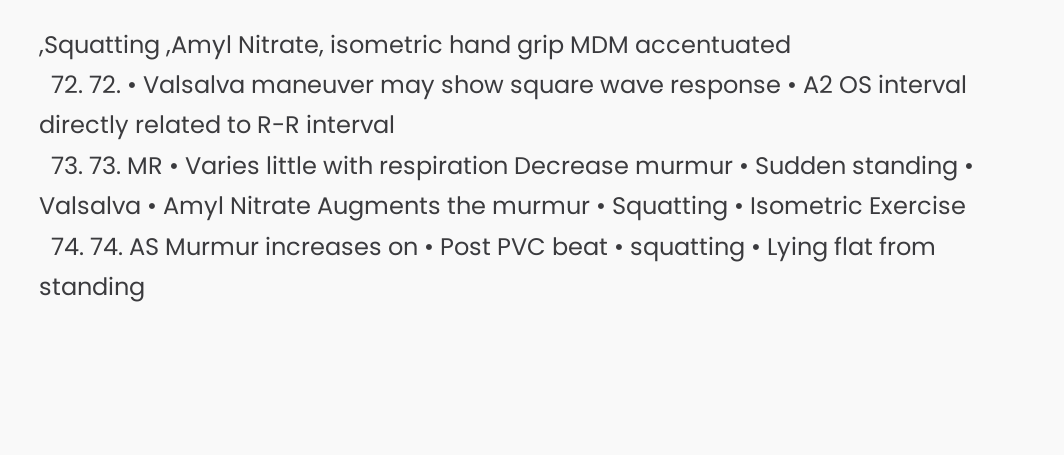,Squatting ,Amyl Nitrate, isometric hand grip MDM accentuated
  72. 72. • Valsalva maneuver may show square wave response • A2 OS interval directly related to R-R interval
  73. 73. MR • Varies little with respiration Decrease murmur • Sudden standing • Valsalva • Amyl Nitrate Augments the murmur • Squatting • Isometric Exercise
  74. 74. AS Murmur increases on • Post PVC beat • squatting • Lying flat from standing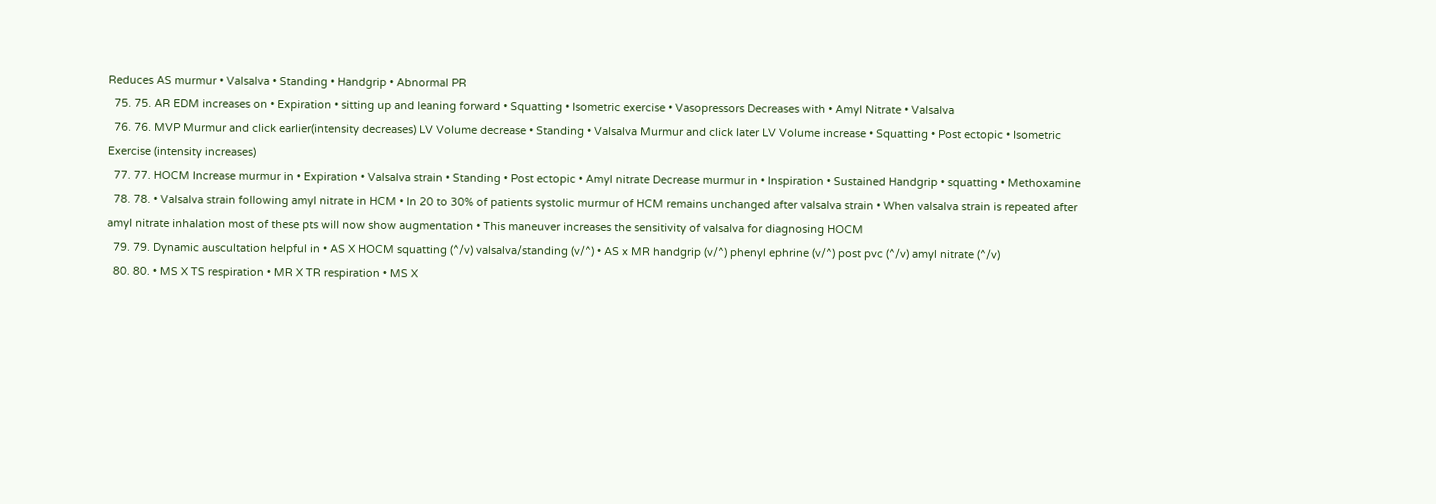Reduces AS murmur • Valsalva • Standing • Handgrip • Abnormal PR
  75. 75. AR EDM increases on • Expiration • sitting up and leaning forward • Squatting • Isometric exercise • Vasopressors Decreases with • Amyl Nitrate • Valsalva
  76. 76. MVP Murmur and click earlier(intensity decreases) LV Volume decrease • Standing • Valsalva Murmur and click later LV Volume increase • Squatting • Post ectopic • Isometric Exercise (intensity increases)
  77. 77. HOCM Increase murmur in • Expiration • Valsalva strain • Standing • Post ectopic • Amyl nitrate Decrease murmur in • Inspiration • Sustained Handgrip • squatting • Methoxamine
  78. 78. • Valsalva strain following amyl nitrate in HCM • In 20 to 30% of patients systolic murmur of HCM remains unchanged after valsalva strain • When valsalva strain is repeated after amyl nitrate inhalation most of these pts will now show augmentation • This maneuver increases the sensitivity of valsalva for diagnosing HOCM
  79. 79. Dynamic auscultation helpful in • AS X HOCM squatting (^/v) valsalva/standing (v/^) • AS x MR handgrip (v/^) phenyl ephrine (v/^) post pvc (^/v) amyl nitrate (^/v)
  80. 80. • MS X TS respiration • MR X TR respiration • MS X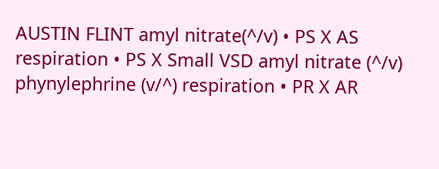AUSTIN FLINT amyl nitrate(^/v) • PS X AS respiration • PS X Small VSD amyl nitrate (^/v) phynylephrine (v/^) respiration • PR X AR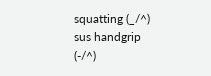squatting (_/^) sus handgrip (-/^)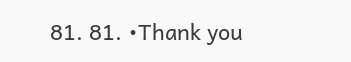81. 81. •Thank you